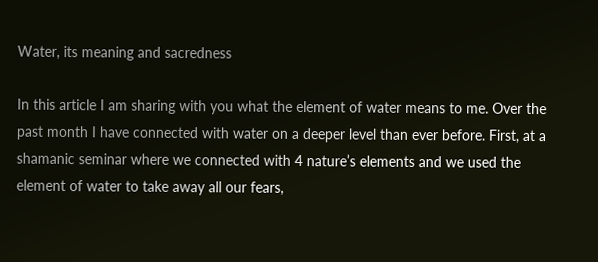Water, its meaning and sacredness

In this article I am sharing with you what the element of water means to me. Over the past month I have connected with water on a deeper level than ever before. First, at a shamanic seminar where we connected with 4 nature’s elements and we used the element of water to take away all our fears,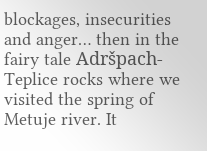blockages, insecurities and anger… then in the fairy tale Adršpach-Teplice rocks where we visited the spring of Metuje river. It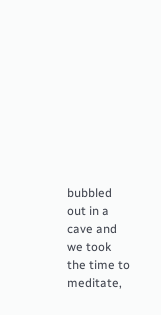bubbled out in a cave and we took the time to meditate,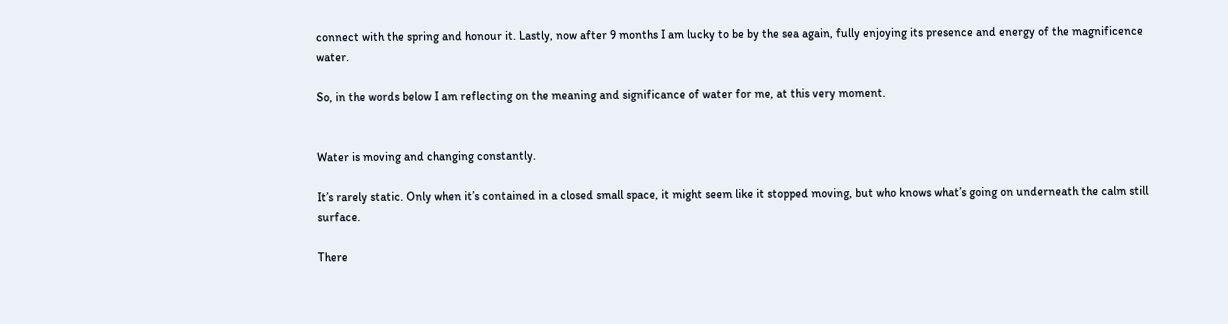connect with the spring and honour it. Lastly, now after 9 months I am lucky to be by the sea again, fully enjoying its presence and energy of the magnificence water.

So, in the words below I am reflecting on the meaning and significance of water for me, at this very moment.


Water is moving and changing constantly.

It’s rarely static. Only when it’s contained in a closed small space, it might seem like it stopped moving, but who knows what’s going on underneath the calm still surface.

There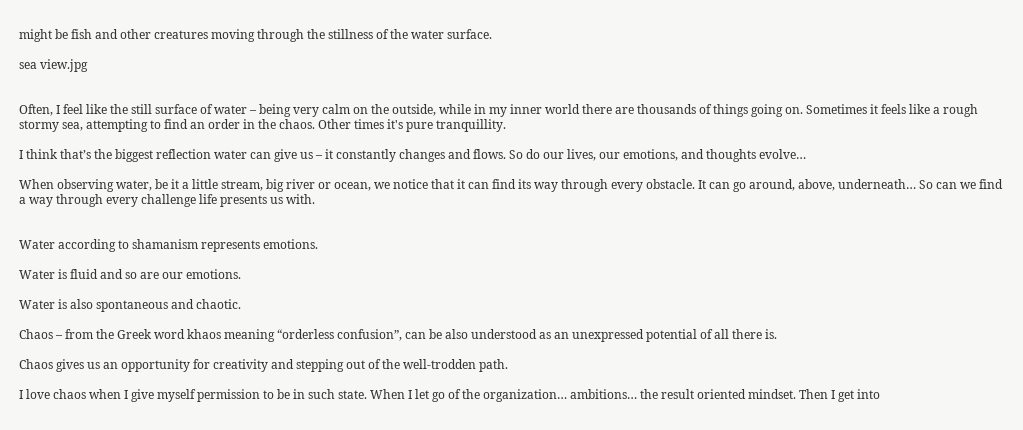might be fish and other creatures moving through the stillness of the water surface.

sea view.jpg


Often, I feel like the still surface of water – being very calm on the outside, while in my inner world there are thousands of things going on. Sometimes it feels like a rough stormy sea, attempting to find an order in the chaos. Other times it's pure tranquillity.

I think that’s the biggest reflection water can give us – it constantly changes and flows. So do our lives, our emotions, and thoughts evolve…

When observing water, be it a little stream, big river or ocean, we notice that it can find its way through every obstacle. It can go around, above, underneath… So can we find a way through every challenge life presents us with.


Water according to shamanism represents emotions.

Water is fluid and so are our emotions.

Water is also spontaneous and chaotic.

Chaos – from the Greek word khaos meaning “orderless confusion”, can be also understood as an unexpressed potential of all there is.

Chaos gives us an opportunity for creativity and stepping out of the well-trodden path.

I love chaos when I give myself permission to be in such state. When I let go of the organization… ambitions… the result oriented mindset. Then I get into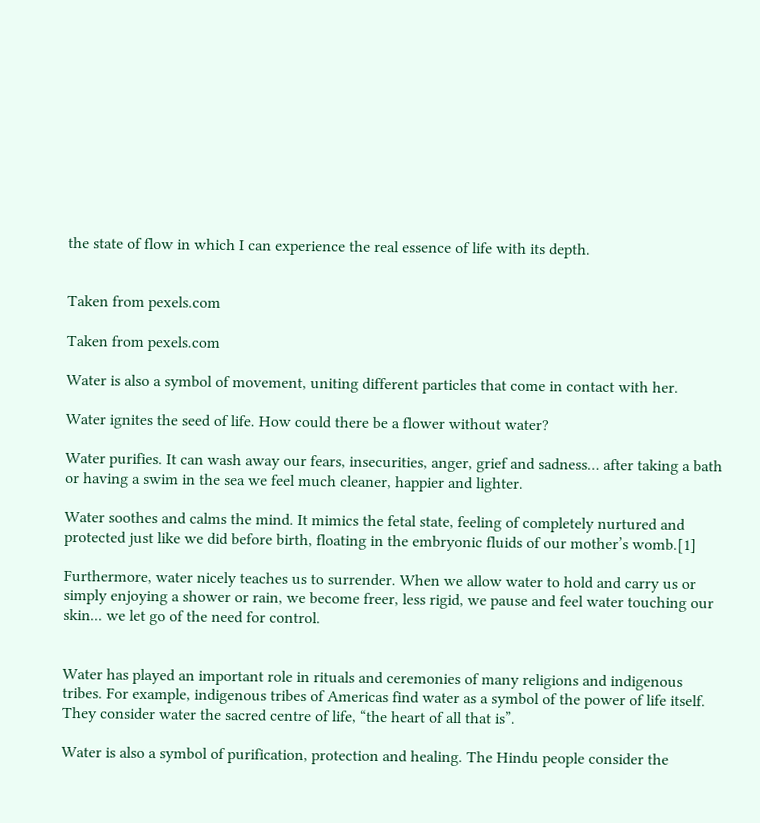the state of flow in which I can experience the real essence of life with its depth.


Taken from pexels.com

Taken from pexels.com

Water is also a symbol of movement, uniting different particles that come in contact with her.

Water ignites the seed of life. How could there be a flower without water?

Water purifies. It can wash away our fears, insecurities, anger, grief and sadness… after taking a bath or having a swim in the sea we feel much cleaner, happier and lighter.

Water soothes and calms the mind. It mimics the fetal state, feeling of completely nurtured and protected just like we did before birth, floating in the embryonic fluids of our mother’s womb.[1]

Furthermore, water nicely teaches us to surrender. When we allow water to hold and carry us or simply enjoying a shower or rain, we become freer, less rigid, we pause and feel water touching our skin... we let go of the need for control.


Water has played an important role in rituals and ceremonies of many religions and indigenous tribes. For example, indigenous tribes of Americas find water as a symbol of the power of life itself. They consider water the sacred centre of life, “the heart of all that is”.

Water is also a symbol of purification, protection and healing. The Hindu people consider the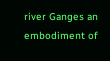river Ganges an embodiment of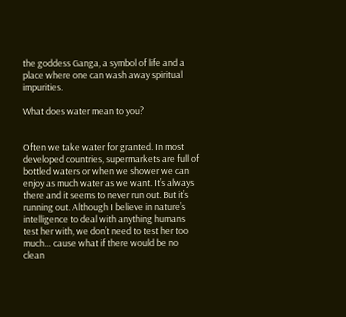the goddess Ganga, a symbol of life and a place where one can wash away spiritual impurities.

What does water mean to you?


Often we take water for granted. In most developed countries, supermarkets are full of bottled waters or when we shower we can enjoy as much water as we want. It’s always there and it seems to never run out. But it’s running out. Although I believe in nature’s intelligence to deal with anything humans test her with, we don’t need to test her too much… cause what if there would be no clean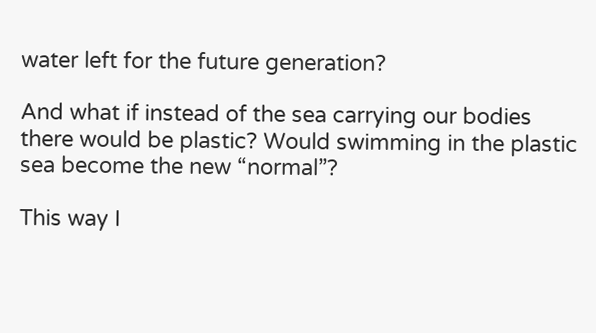water left for the future generation?

And what if instead of the sea carrying our bodies there would be plastic? Would swimming in the plastic sea become the new “normal”?

This way I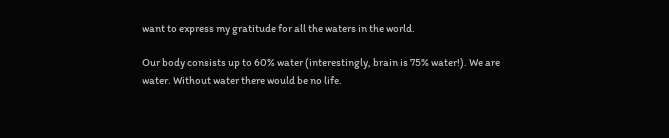want to express my gratitude for all the waters in the world.

Our body consists up to 60% water (interestingly, brain is 75% water!). We are water. Without water there would be no life.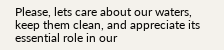Please, lets care about our waters, keep them clean, and appreciate its essential role in our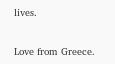lives.


Love from Greece.